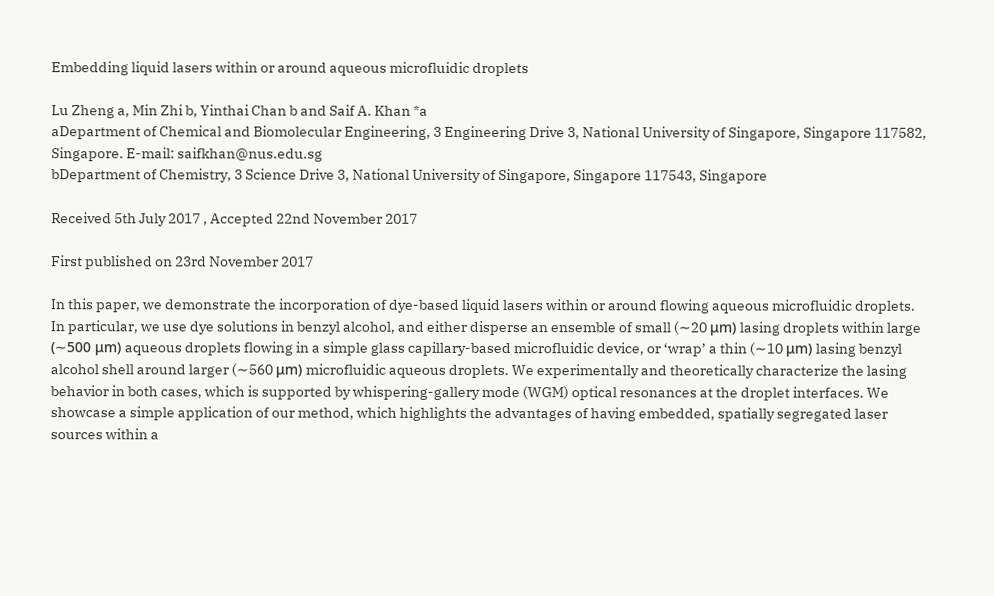Embedding liquid lasers within or around aqueous microfluidic droplets

Lu Zheng a, Min Zhi b, Yinthai Chan b and Saif A. Khan *a
aDepartment of Chemical and Biomolecular Engineering, 3 Engineering Drive 3, National University of Singapore, Singapore 117582, Singapore. E-mail: saifkhan@nus.edu.sg
bDepartment of Chemistry, 3 Science Drive 3, National University of Singapore, Singapore 117543, Singapore

Received 5th July 2017 , Accepted 22nd November 2017

First published on 23rd November 2017

In this paper, we demonstrate the incorporation of dye-based liquid lasers within or around flowing aqueous microfluidic droplets. In particular, we use dye solutions in benzyl alcohol, and either disperse an ensemble of small (∼20 μm) lasing droplets within large (∼500 μm) aqueous droplets flowing in a simple glass capillary-based microfluidic device, or ‘wrap’ a thin (∼10 μm) lasing benzyl alcohol shell around larger (∼560 μm) microfluidic aqueous droplets. We experimentally and theoretically characterize the lasing behavior in both cases, which is supported by whispering-gallery mode (WGM) optical resonances at the droplet interfaces. We showcase a simple application of our method, which highlights the advantages of having embedded, spatially segregated laser sources within a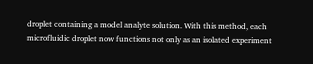droplet containing a model analyte solution. With this method, each microfluidic droplet now functions not only as an isolated experiment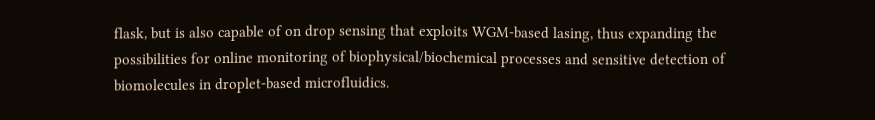flask, but is also capable of on drop sensing that exploits WGM-based lasing, thus expanding the possibilities for online monitoring of biophysical/biochemical processes and sensitive detection of biomolecules in droplet-based microfluidics.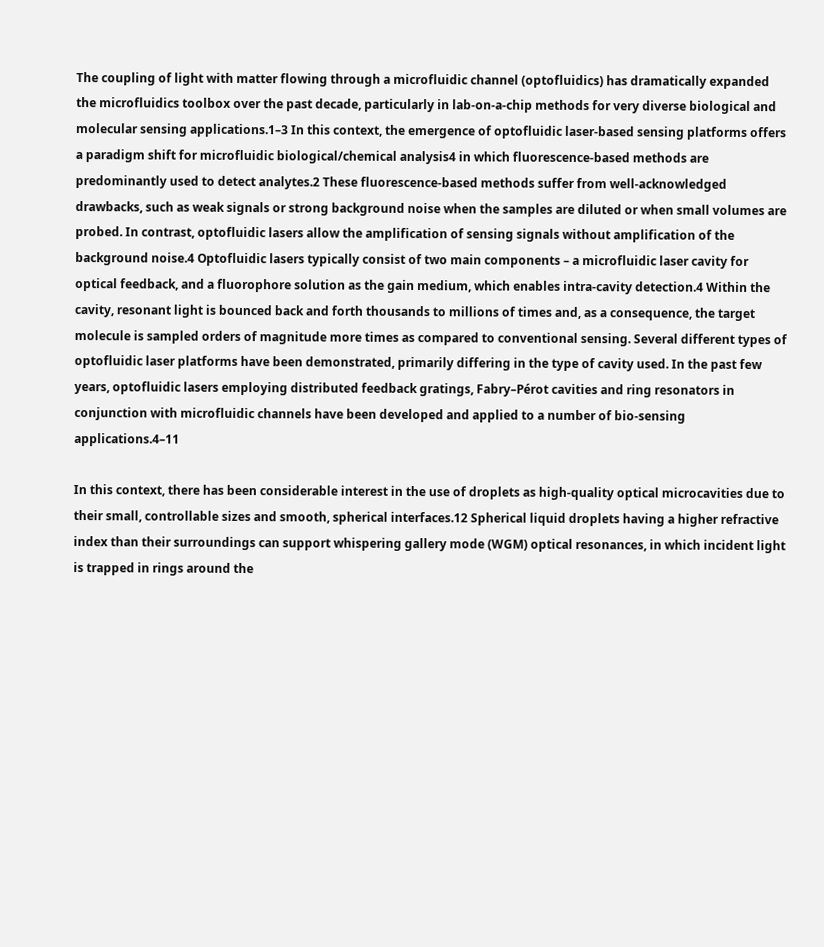The coupling of light with matter flowing through a microfluidic channel (optofluidics) has dramatically expanded the microfluidics toolbox over the past decade, particularly in lab-on-a-chip methods for very diverse biological and molecular sensing applications.1–3 In this context, the emergence of optofluidic laser-based sensing platforms offers a paradigm shift for microfluidic biological/chemical analysis4 in which fluorescence-based methods are predominantly used to detect analytes.2 These fluorescence-based methods suffer from well-acknowledged drawbacks, such as weak signals or strong background noise when the samples are diluted or when small volumes are probed. In contrast, optofluidic lasers allow the amplification of sensing signals without amplification of the background noise.4 Optofluidic lasers typically consist of two main components – a microfluidic laser cavity for optical feedback, and a fluorophore solution as the gain medium, which enables intra-cavity detection.4 Within the cavity, resonant light is bounced back and forth thousands to millions of times and, as a consequence, the target molecule is sampled orders of magnitude more times as compared to conventional sensing. Several different types of optofluidic laser platforms have been demonstrated, primarily differing in the type of cavity used. In the past few years, optofluidic lasers employing distributed feedback gratings, Fabry–Pérot cavities and ring resonators in conjunction with microfluidic channels have been developed and applied to a number of bio-sensing applications.4–11

In this context, there has been considerable interest in the use of droplets as high-quality optical microcavities due to their small, controllable sizes and smooth, spherical interfaces.12 Spherical liquid droplets having a higher refractive index than their surroundings can support whispering gallery mode (WGM) optical resonances, in which incident light is trapped in rings around the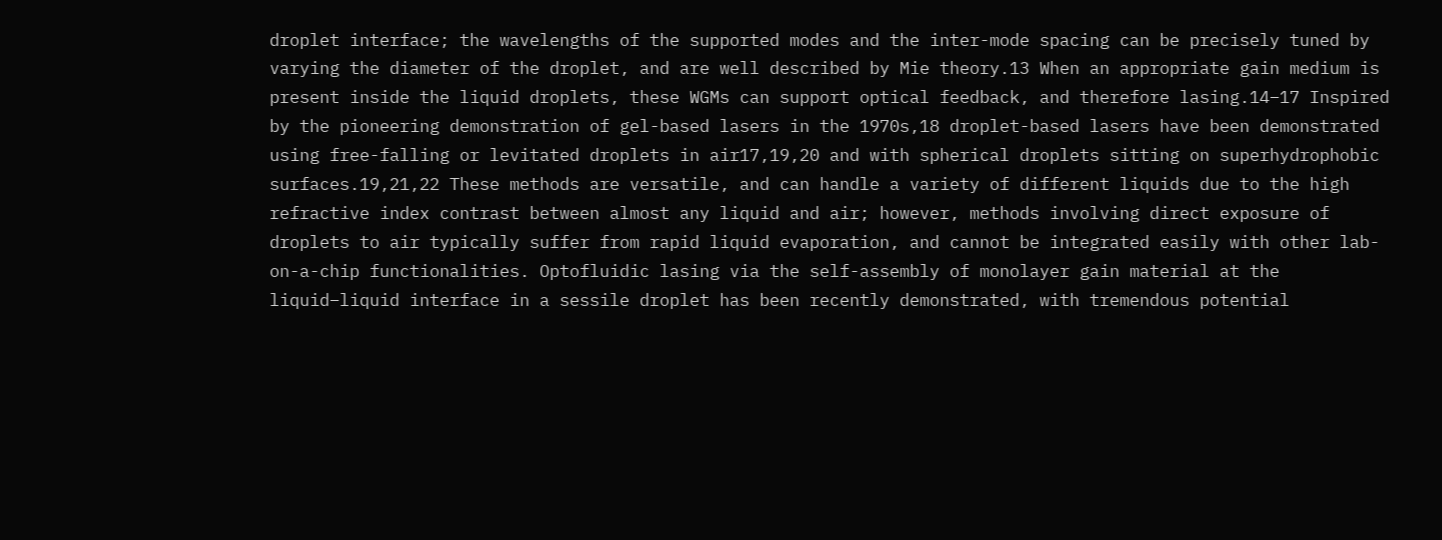droplet interface; the wavelengths of the supported modes and the inter-mode spacing can be precisely tuned by varying the diameter of the droplet, and are well described by Mie theory.13 When an appropriate gain medium is present inside the liquid droplets, these WGMs can support optical feedback, and therefore lasing.14–17 Inspired by the pioneering demonstration of gel-based lasers in the 1970s,18 droplet-based lasers have been demonstrated using free-falling or levitated droplets in air17,19,20 and with spherical droplets sitting on superhydrophobic surfaces.19,21,22 These methods are versatile, and can handle a variety of different liquids due to the high refractive index contrast between almost any liquid and air; however, methods involving direct exposure of droplets to air typically suffer from rapid liquid evaporation, and cannot be integrated easily with other lab-on-a-chip functionalities. Optofluidic lasing via the self-assembly of monolayer gain material at the liquid–liquid interface in a sessile droplet has been recently demonstrated, with tremendous potential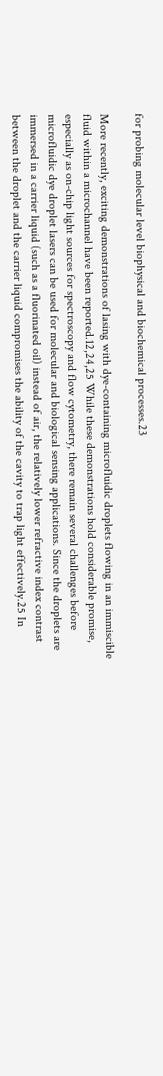for probing molecular level biophysical and biochemical processes.23

More recently, exciting demonstrations of lasing with dye-containing microfluidic droplets flowing in an immiscible fluid within a microchannel have been reported.12,24,25 While these demonstrations hold considerable promise, especially as on-chip light sources for spectroscopy and flow cytometry, there remain several challenges before microfluidic dye droplet lasers can be used for molecular and biological sensing applications. Since the droplets are immersed in a carrier liquid (such as a fluorinated oil) instead of air, the relatively lower refractive index contrast between the droplet and the carrier liquid compromises the ability of the cavity to trap light effectively.25 In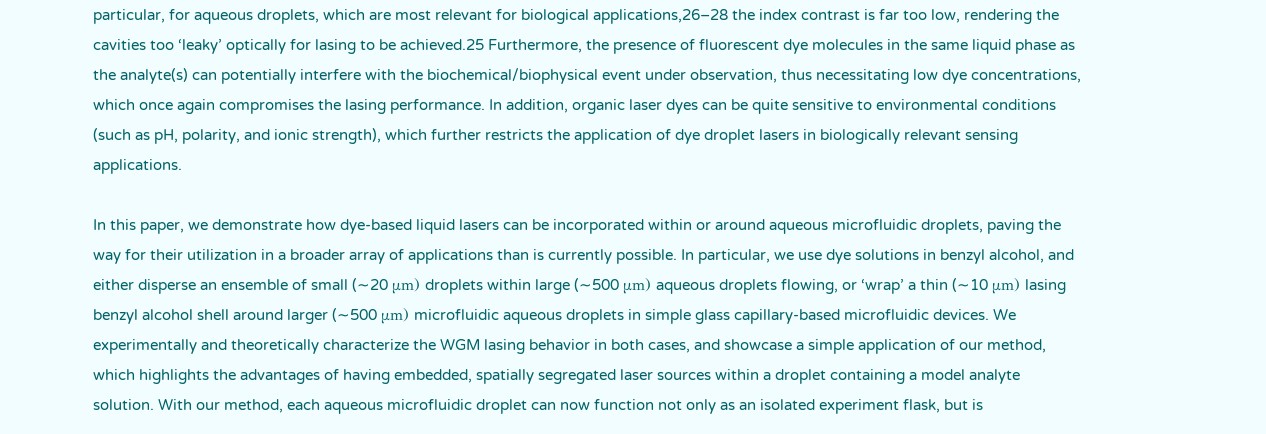particular, for aqueous droplets, which are most relevant for biological applications,26–28 the index contrast is far too low, rendering the cavities too ‘leaky’ optically for lasing to be achieved.25 Furthermore, the presence of fluorescent dye molecules in the same liquid phase as the analyte(s) can potentially interfere with the biochemical/biophysical event under observation, thus necessitating low dye concentrations, which once again compromises the lasing performance. In addition, organic laser dyes can be quite sensitive to environmental conditions (such as pH, polarity, and ionic strength), which further restricts the application of dye droplet lasers in biologically relevant sensing applications.

In this paper, we demonstrate how dye-based liquid lasers can be incorporated within or around aqueous microfluidic droplets, paving the way for their utilization in a broader array of applications than is currently possible. In particular, we use dye solutions in benzyl alcohol, and either disperse an ensemble of small (∼20 μm) droplets within large (∼500 μm) aqueous droplets flowing, or ‘wrap’ a thin (∼10 μm) lasing benzyl alcohol shell around larger (∼500 μm) microfluidic aqueous droplets in simple glass capillary-based microfluidic devices. We experimentally and theoretically characterize the WGM lasing behavior in both cases, and showcase a simple application of our method, which highlights the advantages of having embedded, spatially segregated laser sources within a droplet containing a model analyte solution. With our method, each aqueous microfluidic droplet can now function not only as an isolated experiment flask, but is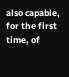also capable, for the first time, of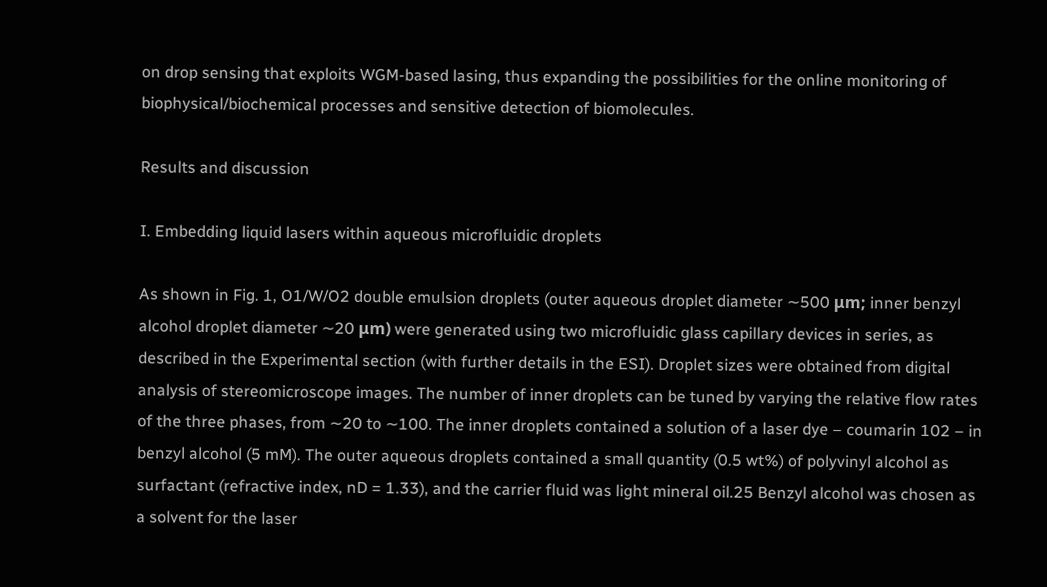on drop sensing that exploits WGM-based lasing, thus expanding the possibilities for the online monitoring of biophysical/biochemical processes and sensitive detection of biomolecules.

Results and discussion

I. Embedding liquid lasers within aqueous microfluidic droplets

As shown in Fig. 1, O1/W/O2 double emulsion droplets (outer aqueous droplet diameter ∼500 μm; inner benzyl alcohol droplet diameter ∼20 μm) were generated using two microfluidic glass capillary devices in series, as described in the Experimental section (with further details in the ESI). Droplet sizes were obtained from digital analysis of stereomicroscope images. The number of inner droplets can be tuned by varying the relative flow rates of the three phases, from ∼20 to ∼100. The inner droplets contained a solution of a laser dye – coumarin 102 – in benzyl alcohol (5 mM). The outer aqueous droplets contained a small quantity (0.5 wt%) of polyvinyl alcohol as surfactant (refractive index, nD = 1.33), and the carrier fluid was light mineral oil.25 Benzyl alcohol was chosen as a solvent for the laser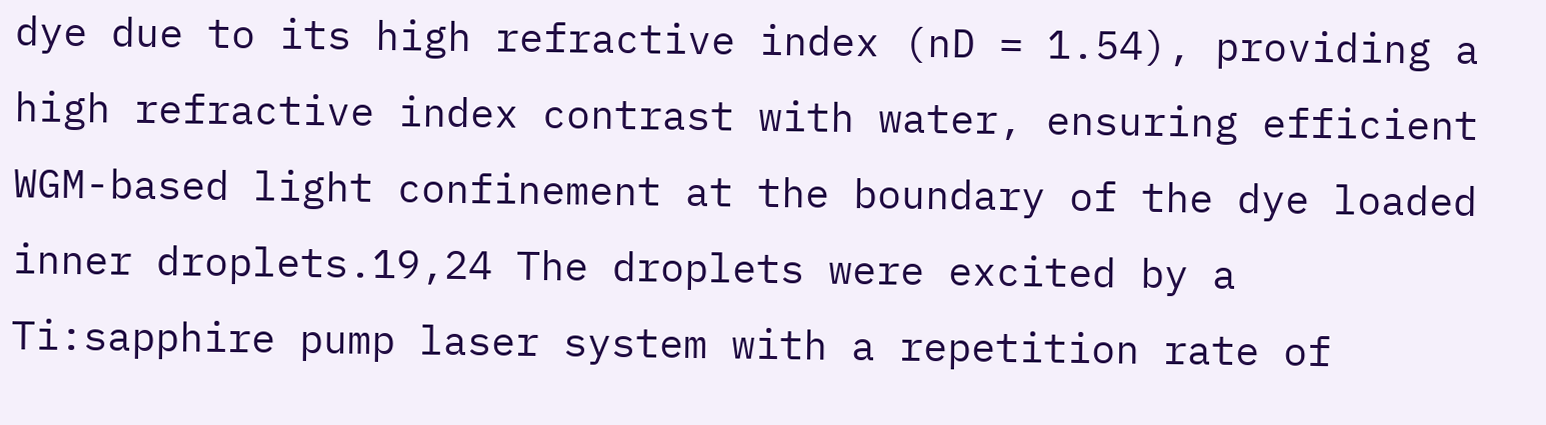dye due to its high refractive index (nD = 1.54), providing a high refractive index contrast with water, ensuring efficient WGM-based light confinement at the boundary of the dye loaded inner droplets.19,24 The droplets were excited by a Ti:sapphire pump laser system with a repetition rate of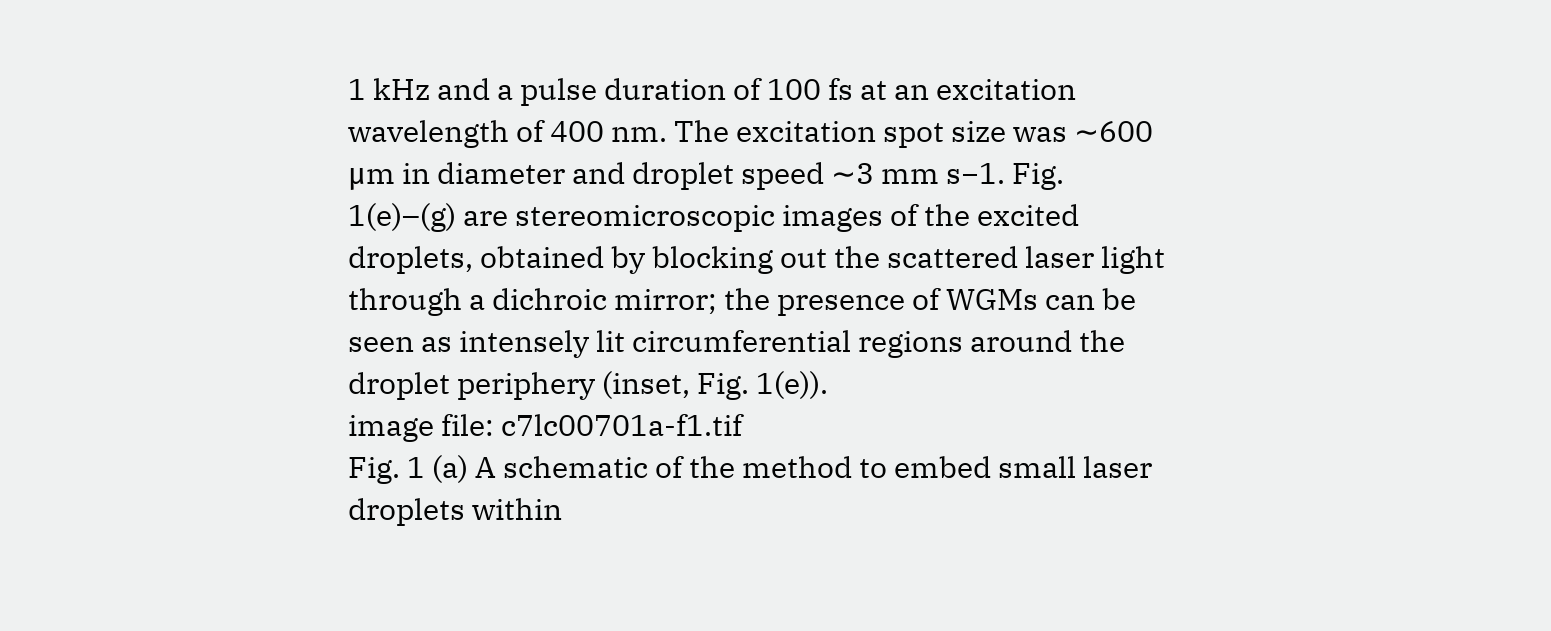1 kHz and a pulse duration of 100 fs at an excitation wavelength of 400 nm. The excitation spot size was ∼600 μm in diameter and droplet speed ∼3 mm s−1. Fig. 1(e)–(g) are stereomicroscopic images of the excited droplets, obtained by blocking out the scattered laser light through a dichroic mirror; the presence of WGMs can be seen as intensely lit circumferential regions around the droplet periphery (inset, Fig. 1(e)).
image file: c7lc00701a-f1.tif
Fig. 1 (a) A schematic of the method to embed small laser droplets within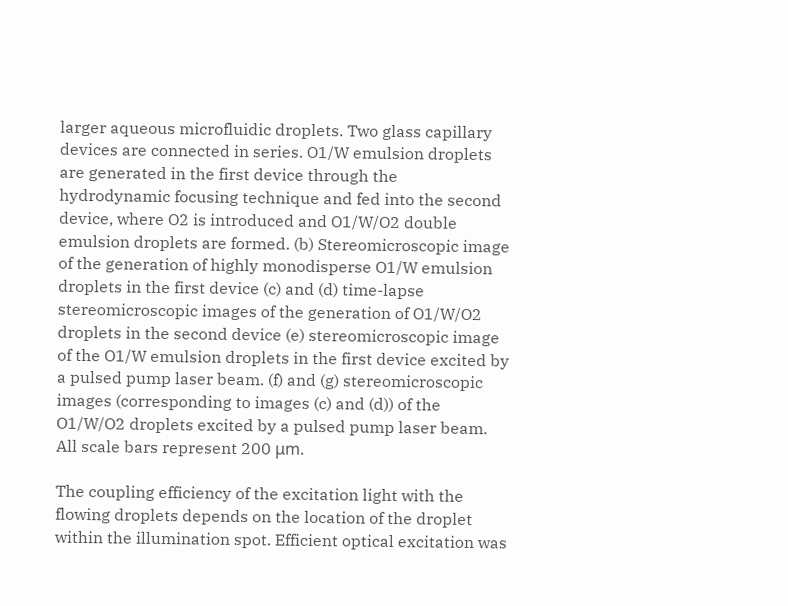larger aqueous microfluidic droplets. Two glass capillary devices are connected in series. O1/W emulsion droplets are generated in the first device through the hydrodynamic focusing technique and fed into the second device, where O2 is introduced and O1/W/O2 double emulsion droplets are formed. (b) Stereomicroscopic image of the generation of highly monodisperse O1/W emulsion droplets in the first device (c) and (d) time-lapse stereomicroscopic images of the generation of O1/W/O2 droplets in the second device (e) stereomicroscopic image of the O1/W emulsion droplets in the first device excited by a pulsed pump laser beam. (f) and (g) stereomicroscopic images (corresponding to images (c) and (d)) of the O1/W/O2 droplets excited by a pulsed pump laser beam. All scale bars represent 200 μm.

The coupling efficiency of the excitation light with the flowing droplets depends on the location of the droplet within the illumination spot. Efficient optical excitation was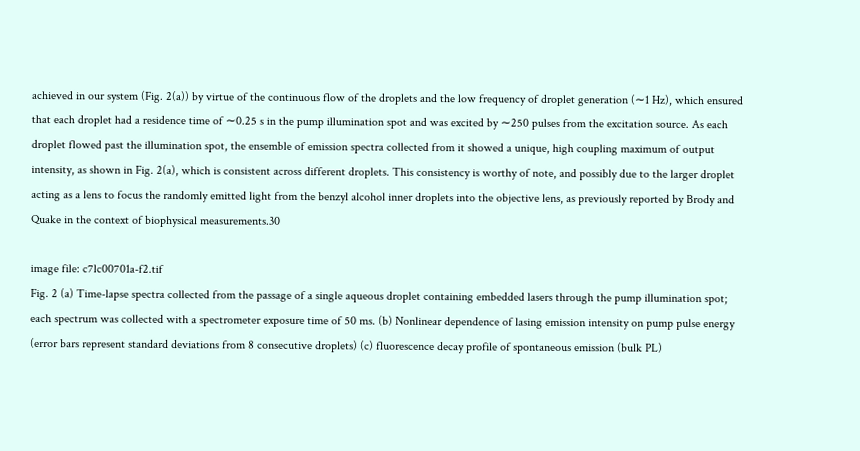achieved in our system (Fig. 2(a)) by virtue of the continuous flow of the droplets and the low frequency of droplet generation (∼1 Hz), which ensured that each droplet had a residence time of ∼0.25 s in the pump illumination spot and was excited by ∼250 pulses from the excitation source. As each droplet flowed past the illumination spot, the ensemble of emission spectra collected from it showed a unique, high coupling maximum of output intensity, as shown in Fig. 2(a), which is consistent across different droplets. This consistency is worthy of note, and possibly due to the larger droplet acting as a lens to focus the randomly emitted light from the benzyl alcohol inner droplets into the objective lens, as previously reported by Brody and Quake in the context of biophysical measurements.30

image file: c7lc00701a-f2.tif
Fig. 2 (a) Time-lapse spectra collected from the passage of a single aqueous droplet containing embedded lasers through the pump illumination spot; each spectrum was collected with a spectrometer exposure time of 50 ms. (b) Nonlinear dependence of lasing emission intensity on pump pulse energy (error bars represent standard deviations from 8 consecutive droplets) (c) fluorescence decay profile of spontaneous emission (bulk PL)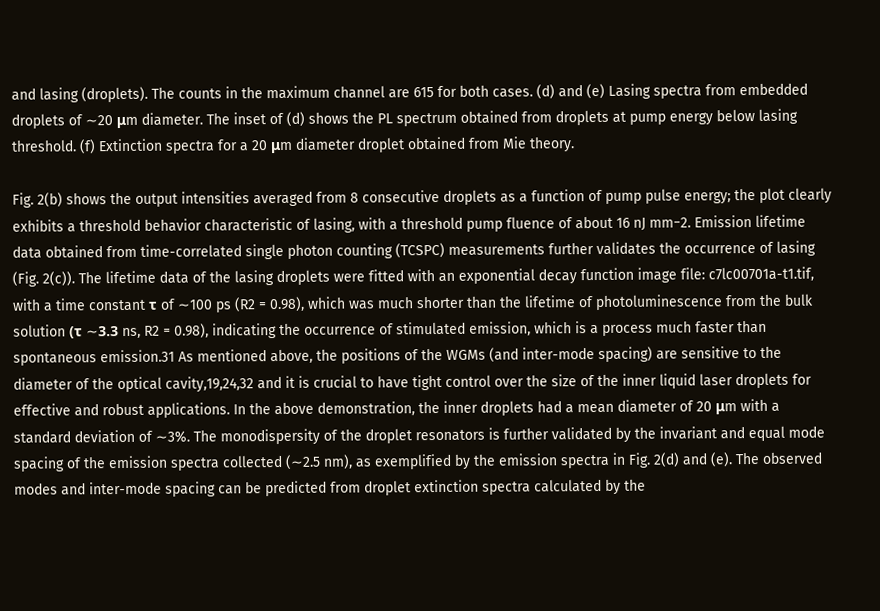and lasing (droplets). The counts in the maximum channel are 615 for both cases. (d) and (e) Lasing spectra from embedded droplets of ∼20 μm diameter. The inset of (d) shows the PL spectrum obtained from droplets at pump energy below lasing threshold. (f) Extinction spectra for a 20 μm diameter droplet obtained from Mie theory.

Fig. 2(b) shows the output intensities averaged from 8 consecutive droplets as a function of pump pulse energy; the plot clearly exhibits a threshold behavior characteristic of lasing, with a threshold pump fluence of about 16 nJ mm−2. Emission lifetime data obtained from time-correlated single photon counting (TCSPC) measurements further validates the occurrence of lasing (Fig. 2(c)). The lifetime data of the lasing droplets were fitted with an exponential decay function image file: c7lc00701a-t1.tif, with a time constant τ of ∼100 ps (R2 = 0.98), which was much shorter than the lifetime of photoluminescence from the bulk solution (τ ∼3.3 ns, R2 = 0.98), indicating the occurrence of stimulated emission, which is a process much faster than spontaneous emission.31 As mentioned above, the positions of the WGMs (and inter-mode spacing) are sensitive to the diameter of the optical cavity,19,24,32 and it is crucial to have tight control over the size of the inner liquid laser droplets for effective and robust applications. In the above demonstration, the inner droplets had a mean diameter of 20 μm with a standard deviation of ∼3%. The monodispersity of the droplet resonators is further validated by the invariant and equal mode spacing of the emission spectra collected (∼2.5 nm), as exemplified by the emission spectra in Fig. 2(d) and (e). The observed modes and inter-mode spacing can be predicted from droplet extinction spectra calculated by the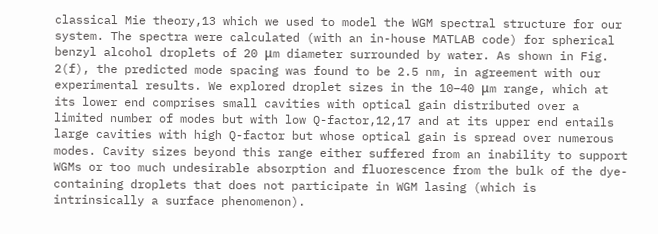classical Mie theory,13 which we used to model the WGM spectral structure for our system. The spectra were calculated (with an in-house MATLAB code) for spherical benzyl alcohol droplets of 20 μm diameter surrounded by water. As shown in Fig. 2(f), the predicted mode spacing was found to be 2.5 nm, in agreement with our experimental results. We explored droplet sizes in the 10–40 μm range, which at its lower end comprises small cavities with optical gain distributed over a limited number of modes but with low Q-factor,12,17 and at its upper end entails large cavities with high Q-factor but whose optical gain is spread over numerous modes. Cavity sizes beyond this range either suffered from an inability to support WGMs or too much undesirable absorption and fluorescence from the bulk of the dye-containing droplets that does not participate in WGM lasing (which is intrinsically a surface phenomenon).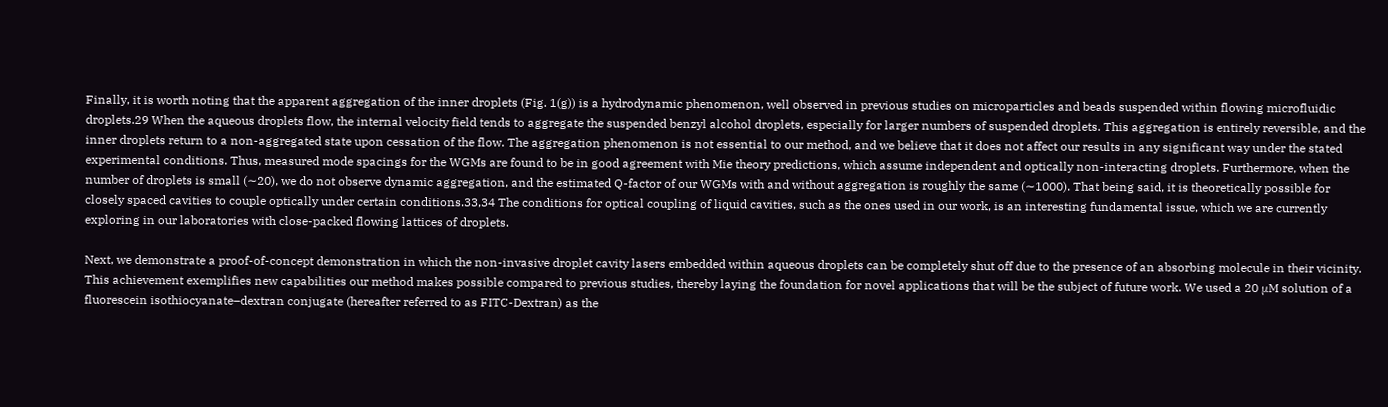Finally, it is worth noting that the apparent aggregation of the inner droplets (Fig. 1(g)) is a hydrodynamic phenomenon, well observed in previous studies on microparticles and beads suspended within flowing microfluidic droplets.29 When the aqueous droplets flow, the internal velocity field tends to aggregate the suspended benzyl alcohol droplets, especially for larger numbers of suspended droplets. This aggregation is entirely reversible, and the inner droplets return to a non-aggregated state upon cessation of the flow. The aggregation phenomenon is not essential to our method, and we believe that it does not affect our results in any significant way under the stated experimental conditions. Thus, measured mode spacings for the WGMs are found to be in good agreement with Mie theory predictions, which assume independent and optically non-interacting droplets. Furthermore, when the number of droplets is small (∼20), we do not observe dynamic aggregation, and the estimated Q-factor of our WGMs with and without aggregation is roughly the same (∼1000). That being said, it is theoretically possible for closely spaced cavities to couple optically under certain conditions.33,34 The conditions for optical coupling of liquid cavities, such as the ones used in our work, is an interesting fundamental issue, which we are currently exploring in our laboratories with close-packed flowing lattices of droplets.

Next, we demonstrate a proof-of-concept demonstration in which the non-invasive droplet cavity lasers embedded within aqueous droplets can be completely shut off due to the presence of an absorbing molecule in their vicinity. This achievement exemplifies new capabilities our method makes possible compared to previous studies, thereby laying the foundation for novel applications that will be the subject of future work. We used a 20 μM solution of a fluorescein isothiocyanate–dextran conjugate (hereafter referred to as FITC-Dextran) as the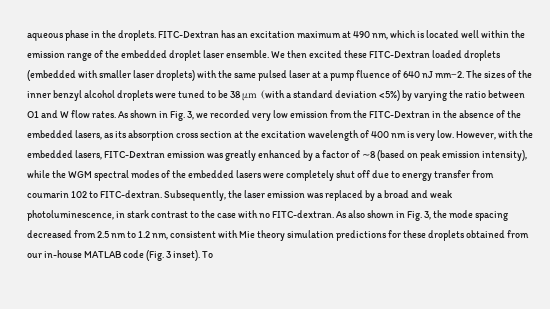aqueous phase in the droplets. FITC-Dextran has an excitation maximum at 490 nm, which is located well within the emission range of the embedded droplet laser ensemble. We then excited these FITC-Dextran loaded droplets (embedded with smaller laser droplets) with the same pulsed laser at a pump fluence of 640 nJ mm−2. The sizes of the inner benzyl alcohol droplets were tuned to be 38 μm (with a standard deviation <5%) by varying the ratio between O1 and W flow rates. As shown in Fig. 3, we recorded very low emission from the FITC-Dextran in the absence of the embedded lasers, as its absorption cross section at the excitation wavelength of 400 nm is very low. However, with the embedded lasers, FITC-Dextran emission was greatly enhanced by a factor of ∼8 (based on peak emission intensity), while the WGM spectral modes of the embedded lasers were completely shut off due to energy transfer from coumarin 102 to FITC-dextran. Subsequently, the laser emission was replaced by a broad and weak photoluminescence, in stark contrast to the case with no FITC-dextran. As also shown in Fig. 3, the mode spacing decreased from 2.5 nm to 1.2 nm, consistent with Mie theory simulation predictions for these droplets obtained from our in-house MATLAB code (Fig. 3 inset). To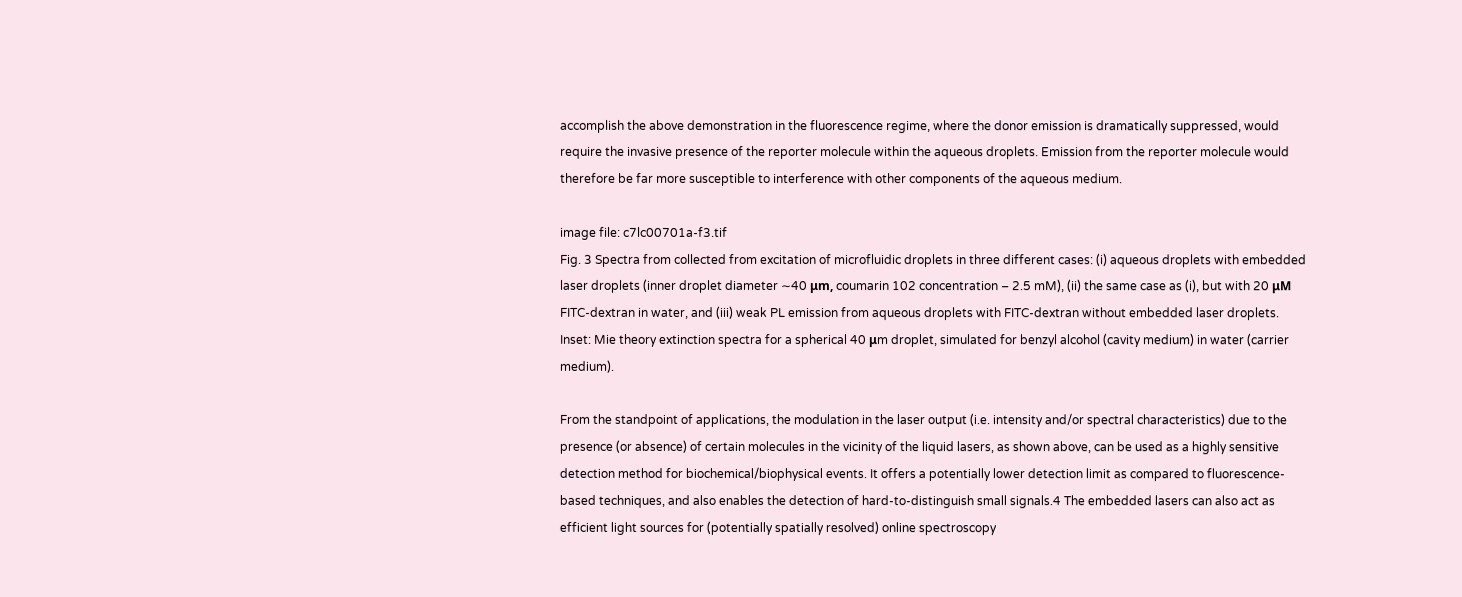accomplish the above demonstration in the fluorescence regime, where the donor emission is dramatically suppressed, would require the invasive presence of the reporter molecule within the aqueous droplets. Emission from the reporter molecule would therefore be far more susceptible to interference with other components of the aqueous medium.

image file: c7lc00701a-f3.tif
Fig. 3 Spectra from collected from excitation of microfluidic droplets in three different cases: (i) aqueous droplets with embedded laser droplets (inner droplet diameter ∼40 μm, coumarin 102 concentration – 2.5 mM), (ii) the same case as (i), but with 20 μM FITC-dextran in water, and (iii) weak PL emission from aqueous droplets with FITC-dextran without embedded laser droplets. Inset: Mie theory extinction spectra for a spherical 40 μm droplet, simulated for benzyl alcohol (cavity medium) in water (carrier medium).

From the standpoint of applications, the modulation in the laser output (i.e. intensity and/or spectral characteristics) due to the presence (or absence) of certain molecules in the vicinity of the liquid lasers, as shown above, can be used as a highly sensitive detection method for biochemical/biophysical events. It offers a potentially lower detection limit as compared to fluorescence-based techniques, and also enables the detection of hard-to-distinguish small signals.4 The embedded lasers can also act as efficient light sources for (potentially spatially resolved) online spectroscopy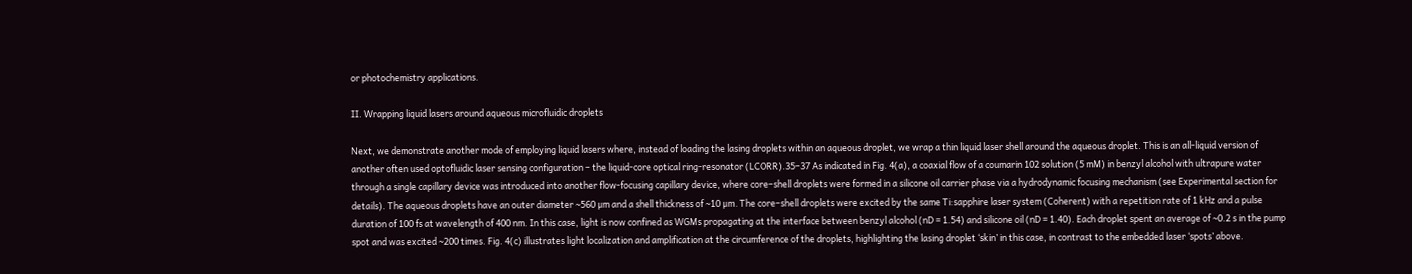or photochemistry applications.

II. Wrapping liquid lasers around aqueous microfluidic droplets

Next, we demonstrate another mode of employing liquid lasers where, instead of loading the lasing droplets within an aqueous droplet, we wrap a thin liquid laser shell around the aqueous droplet. This is an all-liquid version of another often used optofluidic laser sensing configuration – the liquid-core optical ring-resonator (LCORR).35–37 As indicated in Fig. 4(a), a coaxial flow of a coumarin 102 solution (5 mM) in benzyl alcohol with ultrapure water through a single capillary device was introduced into another flow-focusing capillary device, where core–shell droplets were formed in a silicone oil carrier phase via a hydrodynamic focusing mechanism (see Experimental section for details). The aqueous droplets have an outer diameter ∼560 μm and a shell thickness of ∼10 μm. The core–shell droplets were excited by the same Ti:sapphire laser system (Coherent) with a repetition rate of 1 kHz and a pulse duration of 100 fs at wavelength of 400 nm. In this case, light is now confined as WGMs propagating at the interface between benzyl alcohol (nD = 1.54) and silicone oil (nD = 1.40). Each droplet spent an average of ∼0.2 s in the pump spot and was excited ∼200 times. Fig. 4(c) illustrates light localization and amplification at the circumference of the droplets, highlighting the lasing droplet ‘skin’ in this case, in contrast to the embedded laser ‘spots’ above.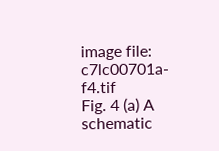image file: c7lc00701a-f4.tif
Fig. 4 (a) A schematic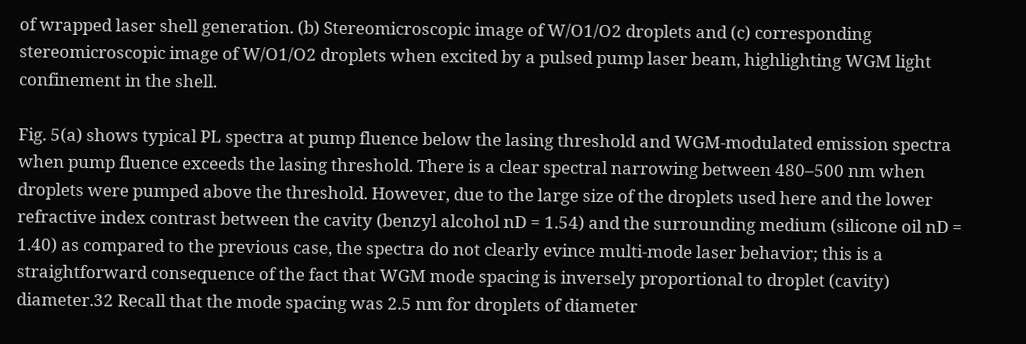of wrapped laser shell generation. (b) Stereomicroscopic image of W/O1/O2 droplets and (c) corresponding stereomicroscopic image of W/O1/O2 droplets when excited by a pulsed pump laser beam, highlighting WGM light confinement in the shell.

Fig. 5(a) shows typical PL spectra at pump fluence below the lasing threshold and WGM-modulated emission spectra when pump fluence exceeds the lasing threshold. There is a clear spectral narrowing between 480–500 nm when droplets were pumped above the threshold. However, due to the large size of the droplets used here and the lower refractive index contrast between the cavity (benzyl alcohol nD = 1.54) and the surrounding medium (silicone oil nD = 1.40) as compared to the previous case, the spectra do not clearly evince multi-mode laser behavior; this is a straightforward consequence of the fact that WGM mode spacing is inversely proportional to droplet (cavity) diameter.32 Recall that the mode spacing was 2.5 nm for droplets of diameter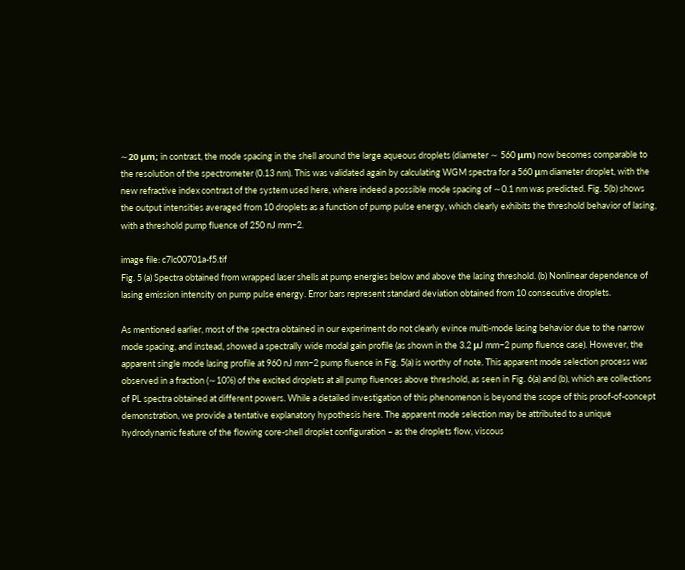∼20 μm; in contrast, the mode spacing in the shell around the large aqueous droplets (diameter ∼ 560 μm) now becomes comparable to the resolution of the spectrometer (0.13 nm). This was validated again by calculating WGM spectra for a 560 μm diameter droplet, with the new refractive index contrast of the system used here, where indeed a possible mode spacing of ∼0.1 nm was predicted. Fig. 5(b) shows the output intensities averaged from 10 droplets as a function of pump pulse energy, which clearly exhibits the threshold behavior of lasing, with a threshold pump fluence of 250 nJ mm−2.

image file: c7lc00701a-f5.tif
Fig. 5 (a) Spectra obtained from wrapped laser shells at pump energies below and above the lasing threshold. (b) Nonlinear dependence of lasing emission intensity on pump pulse energy. Error bars represent standard deviation obtained from 10 consecutive droplets.

As mentioned earlier, most of the spectra obtained in our experiment do not clearly evince multi-mode lasing behavior due to the narrow mode spacing, and instead, showed a spectrally wide modal gain profile (as shown in the 3.2 μJ mm−2 pump fluence case). However, the apparent single mode lasing profile at 960 nJ mm−2 pump fluence in Fig. 5(a) is worthy of note. This apparent mode selection process was observed in a fraction (∼10%) of the excited droplets at all pump fluences above threshold, as seen in Fig. 6(a) and (b), which are collections of PL spectra obtained at different powers. While a detailed investigation of this phenomenon is beyond the scope of this proof-of-concept demonstration, we provide a tentative explanatory hypothesis here. The apparent mode selection may be attributed to a unique hydrodynamic feature of the flowing core-shell droplet configuration – as the droplets flow, viscous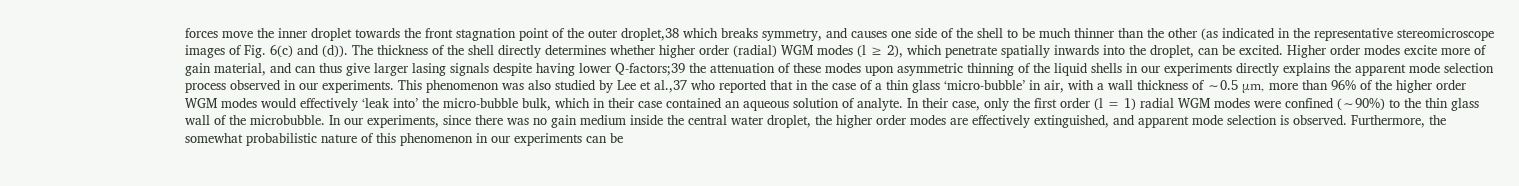forces move the inner droplet towards the front stagnation point of the outer droplet,38 which breaks symmetry, and causes one side of the shell to be much thinner than the other (as indicated in the representative stereomicroscope images of Fig. 6(c) and (d)). The thickness of the shell directly determines whether higher order (radial) WGM modes (l ≥ 2), which penetrate spatially inwards into the droplet, can be excited. Higher order modes excite more of gain material, and can thus give larger lasing signals despite having lower Q-factors;39 the attenuation of these modes upon asymmetric thinning of the liquid shells in our experiments directly explains the apparent mode selection process observed in our experiments. This phenomenon was also studied by Lee et al.,37 who reported that in the case of a thin glass ‘micro-bubble’ in air, with a wall thickness of ∼0.5 μm, more than 96% of the higher order WGM modes would effectively ‘leak into’ the micro-bubble bulk, which in their case contained an aqueous solution of analyte. In their case, only the first order (l = 1) radial WGM modes were confined (∼90%) to the thin glass wall of the microbubble. In our experiments, since there was no gain medium inside the central water droplet, the higher order modes are effectively extinguished, and apparent mode selection is observed. Furthermore, the somewhat probabilistic nature of this phenomenon in our experiments can be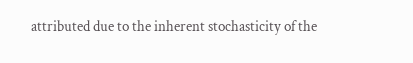attributed due to the inherent stochasticity of the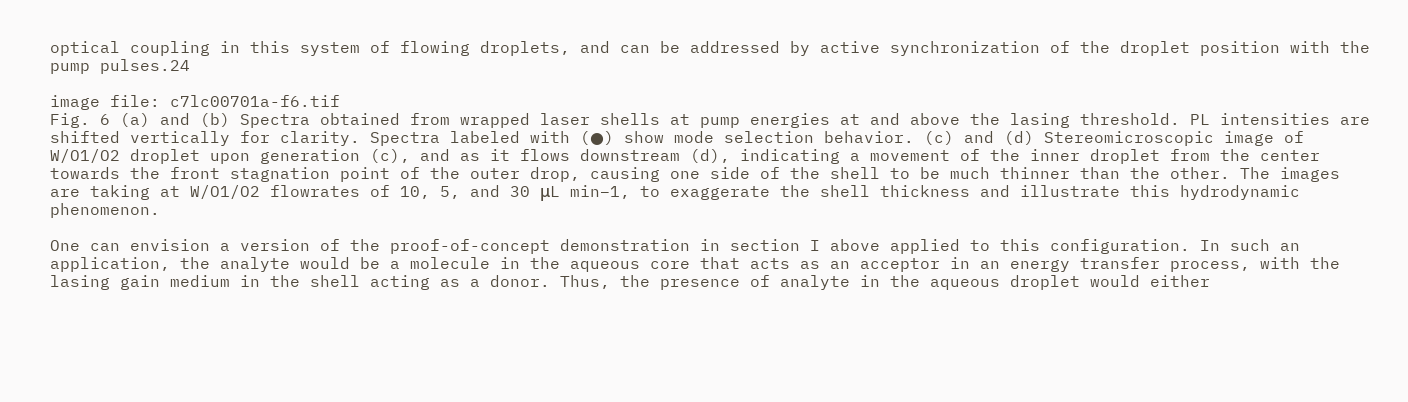optical coupling in this system of flowing droplets, and can be addressed by active synchronization of the droplet position with the pump pulses.24

image file: c7lc00701a-f6.tif
Fig. 6 (a) and (b) Spectra obtained from wrapped laser shells at pump energies at and above the lasing threshold. PL intensities are shifted vertically for clarity. Spectra labeled with (●) show mode selection behavior. (c) and (d) Stereomicroscopic image of W/O1/O2 droplet upon generation (c), and as it flows downstream (d), indicating a movement of the inner droplet from the center towards the front stagnation point of the outer drop, causing one side of the shell to be much thinner than the other. The images are taking at W/O1/O2 flowrates of 10, 5, and 30 μL min−1, to exaggerate the shell thickness and illustrate this hydrodynamic phenomenon.

One can envision a version of the proof-of-concept demonstration in section I above applied to this configuration. In such an application, the analyte would be a molecule in the aqueous core that acts as an acceptor in an energy transfer process, with the lasing gain medium in the shell acting as a donor. Thus, the presence of analyte in the aqueous droplet would either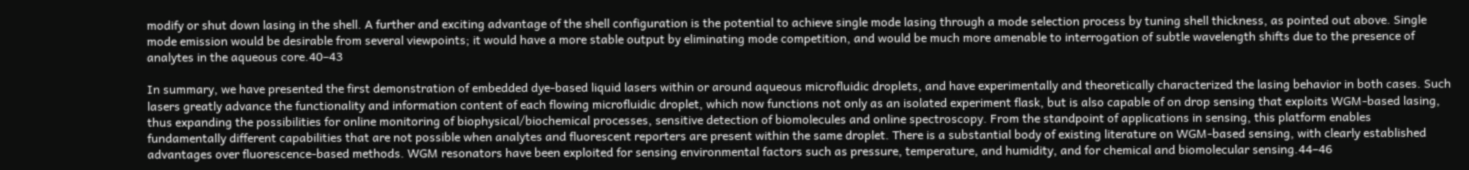modify or shut down lasing in the shell. A further and exciting advantage of the shell configuration is the potential to achieve single mode lasing through a mode selection process by tuning shell thickness, as pointed out above. Single mode emission would be desirable from several viewpoints; it would have a more stable output by eliminating mode competition, and would be much more amenable to interrogation of subtle wavelength shifts due to the presence of analytes in the aqueous core.40–43

In summary, we have presented the first demonstration of embedded dye-based liquid lasers within or around aqueous microfluidic droplets, and have experimentally and theoretically characterized the lasing behavior in both cases. Such lasers greatly advance the functionality and information content of each flowing microfluidic droplet, which now functions not only as an isolated experiment flask, but is also capable of on drop sensing that exploits WGM-based lasing, thus expanding the possibilities for online monitoring of biophysical/biochemical processes, sensitive detection of biomolecules and online spectroscopy. From the standpoint of applications in sensing, this platform enables fundamentally different capabilities that are not possible when analytes and fluorescent reporters are present within the same droplet. There is a substantial body of existing literature on WGM-based sensing, with clearly established advantages over fluorescence-based methods. WGM resonators have been exploited for sensing environmental factors such as pressure, temperature, and humidity, and for chemical and biomolecular sensing.44–46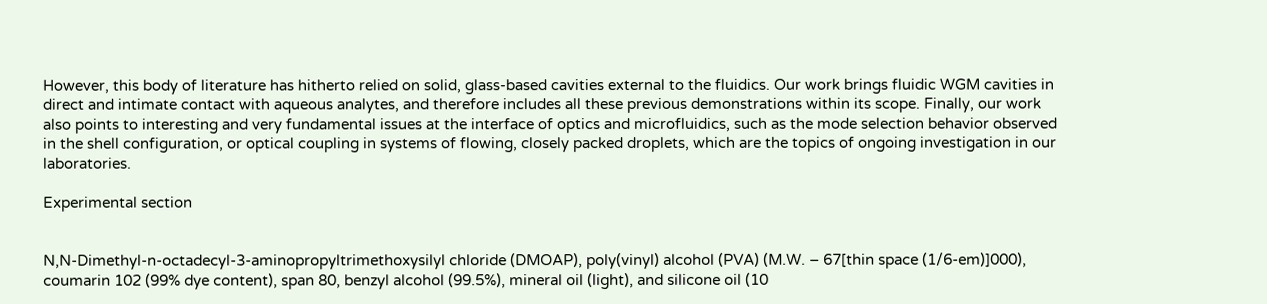However, this body of literature has hitherto relied on solid, glass-based cavities external to the fluidics. Our work brings fluidic WGM cavities in direct and intimate contact with aqueous analytes, and therefore includes all these previous demonstrations within its scope. Finally, our work also points to interesting and very fundamental issues at the interface of optics and microfluidics, such as the mode selection behavior observed in the shell configuration, or optical coupling in systems of flowing, closely packed droplets, which are the topics of ongoing investigation in our laboratories.

Experimental section


N,N-Dimethyl-n-octadecyl-3-aminopropyltrimethoxysilyl chloride (DMOAP), poly(vinyl) alcohol (PVA) (M.W. – 67[thin space (1/6-em)]000), coumarin 102 (99% dye content), span 80, benzyl alcohol (99.5%), mineral oil (light), and silicone oil (10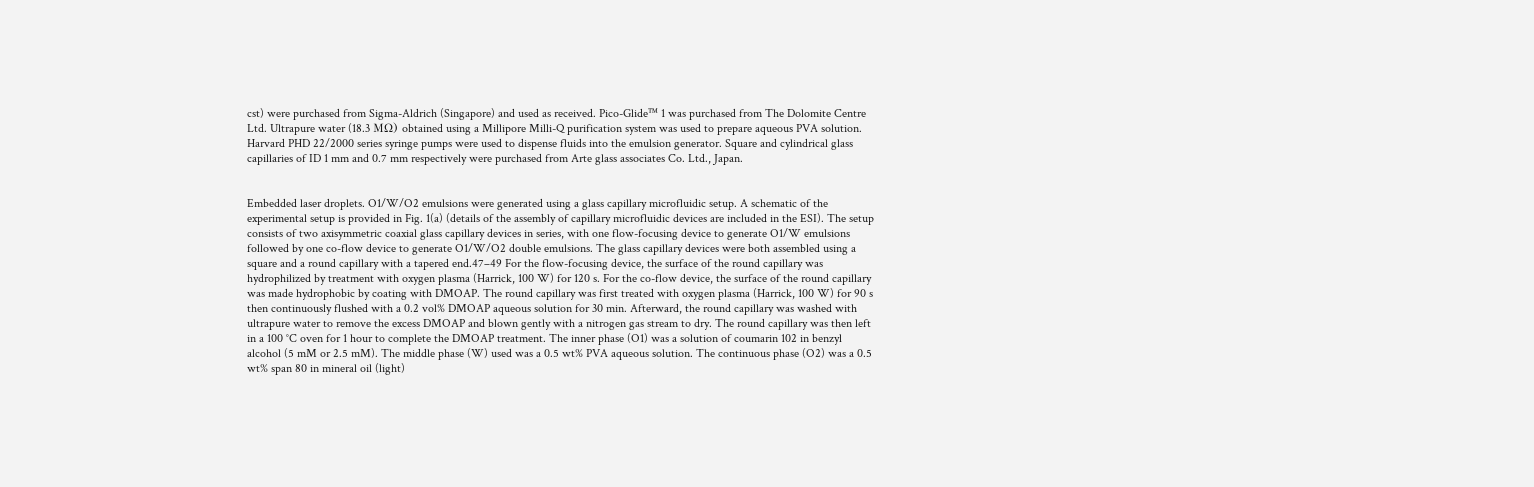cst) were purchased from Sigma-Aldrich (Singapore) and used as received. Pico-Glide™ 1 was purchased from The Dolomite Centre Ltd. Ultrapure water (18.3 MΩ) obtained using a Millipore Milli-Q purification system was used to prepare aqueous PVA solution. Harvard PHD 22/2000 series syringe pumps were used to dispense fluids into the emulsion generator. Square and cylindrical glass capillaries of ID 1 mm and 0.7 mm respectively were purchased from Arte glass associates Co. Ltd., Japan.


Embedded laser droplets. O1/W/O2 emulsions were generated using a glass capillary microfluidic setup. A schematic of the experimental setup is provided in Fig. 1(a) (details of the assembly of capillary microfluidic devices are included in the ESI). The setup consists of two axisymmetric coaxial glass capillary devices in series, with one flow-focusing device to generate O1/W emulsions followed by one co-flow device to generate O1/W/O2 double emulsions. The glass capillary devices were both assembled using a square and a round capillary with a tapered end.47–49 For the flow-focusing device, the surface of the round capillary was hydrophilized by treatment with oxygen plasma (Harrick, 100 W) for 120 s. For the co-flow device, the surface of the round capillary was made hydrophobic by coating with DMOAP. The round capillary was first treated with oxygen plasma (Harrick, 100 W) for 90 s then continuously flushed with a 0.2 vol% DMOAP aqueous solution for 30 min. Afterward, the round capillary was washed with ultrapure water to remove the excess DMOAP and blown gently with a nitrogen gas stream to dry. The round capillary was then left in a 100 °C oven for 1 hour to complete the DMOAP treatment. The inner phase (O1) was a solution of coumarin 102 in benzyl alcohol (5 mM or 2.5 mM). The middle phase (W) used was a 0.5 wt% PVA aqueous solution. The continuous phase (O2) was a 0.5 wt% span 80 in mineral oil (light)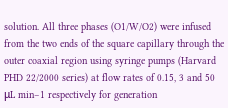solution. All three phases (O1/W/O2) were infused from the two ends of the square capillary through the outer coaxial region using syringe pumps (Harvard PHD 22/2000 series) at flow rates of 0.15, 3 and 50 μL min−1 respectively for generation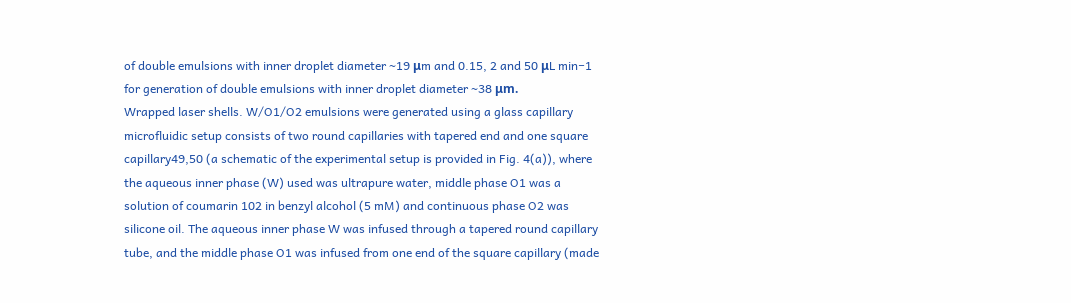of double emulsions with inner droplet diameter ∼19 μm and 0.15, 2 and 50 μL min−1 for generation of double emulsions with inner droplet diameter ∼38 μm.
Wrapped laser shells. W/O1/O2 emulsions were generated using a glass capillary microfluidic setup consists of two round capillaries with tapered end and one square capillary49,50 (a schematic of the experimental setup is provided in Fig. 4(a)), where the aqueous inner phase (W) used was ultrapure water, middle phase O1 was a solution of coumarin 102 in benzyl alcohol (5 mM) and continuous phase O2 was silicone oil. The aqueous inner phase W was infused through a tapered round capillary tube, and the middle phase O1 was infused from one end of the square capillary (made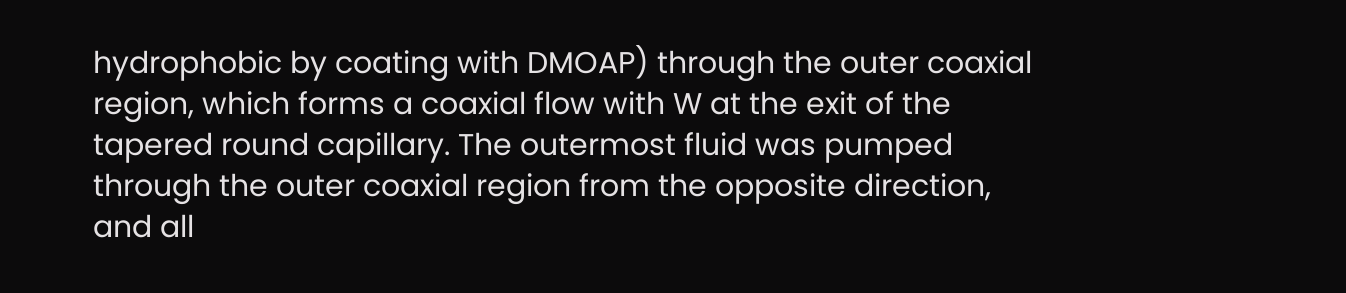hydrophobic by coating with DMOAP) through the outer coaxial region, which forms a coaxial flow with W at the exit of the tapered round capillary. The outermost fluid was pumped through the outer coaxial region from the opposite direction, and all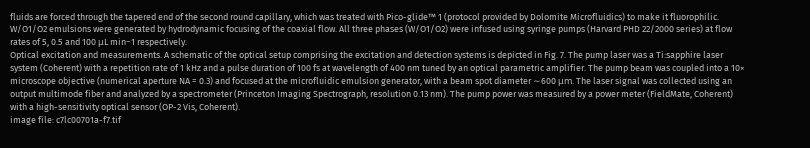fluids are forced through the tapered end of the second round capillary, which was treated with Pico-glide™ 1 (protocol provided by Dolomite Microfluidics) to make it fluorophilic. W/O1/O2 emulsions were generated by hydrodynamic focusing of the coaxial flow. All three phases (W/O1/O2) were infused using syringe pumps (Harvard PHD 22/2000 series) at flow rates of 5, 0.5 and 100 μL min−1 respectively.
Optical excitation and measurements. A schematic of the optical setup comprising the excitation and detection systems is depicted in Fig. 7. The pump laser was a Ti:sapphire laser system (Coherent) with a repetition rate of 1 kHz and a pulse duration of 100 fs at wavelength of 400 nm tuned by an optical parametric amplifier. The pump beam was coupled into a 10× microscope objective (numerical aperture NA = 0.3) and focused at the microfluidic emulsion generator, with a beam spot diameter ∼600 μm. The laser signal was collected using an output multimode fiber and analyzed by a spectrometer (Princeton Imaging Spectrograph, resolution 0.13 nm). The pump power was measured by a power meter (FieldMate, Coherent) with a high-sensitivity optical sensor (OP-2 Vis, Coherent).
image file: c7lc00701a-f7.tif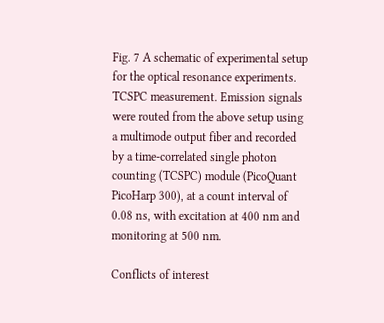Fig. 7 A schematic of experimental setup for the optical resonance experiments.
TCSPC measurement. Emission signals were routed from the above setup using a multimode output fiber and recorded by a time-correlated single photon counting (TCSPC) module (PicoQuant PicoHarp 300), at a count interval of 0.08 ns, with excitation at 400 nm and monitoring at 500 nm.

Conflicts of interest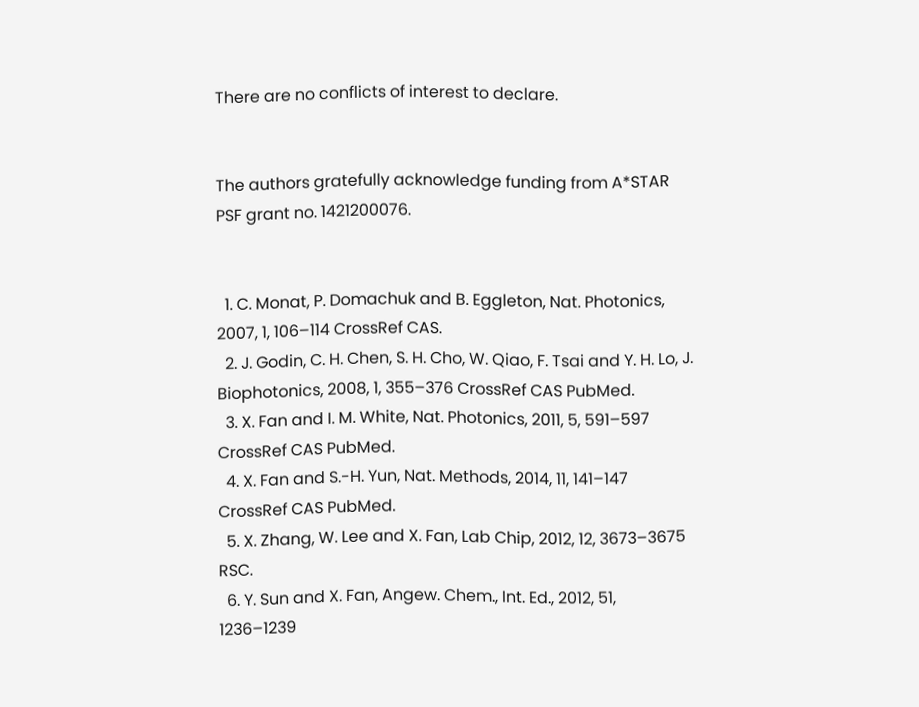There are no conflicts of interest to declare.


The authors gratefully acknowledge funding from A*STAR PSF grant no. 1421200076.


  1. C. Monat, P. Domachuk and B. Eggleton, Nat. Photonics, 2007, 1, 106–114 CrossRef CAS.
  2. J. Godin, C. H. Chen, S. H. Cho, W. Qiao, F. Tsai and Y. H. Lo, J. Biophotonics, 2008, 1, 355–376 CrossRef CAS PubMed.
  3. X. Fan and I. M. White, Nat. Photonics, 2011, 5, 591–597 CrossRef CAS PubMed.
  4. X. Fan and S.-H. Yun, Nat. Methods, 2014, 11, 141–147 CrossRef CAS PubMed.
  5. X. Zhang, W. Lee and X. Fan, Lab Chip, 2012, 12, 3673–3675 RSC.
  6. Y. Sun and X. Fan, Angew. Chem., Int. Ed., 2012, 51, 1236–1239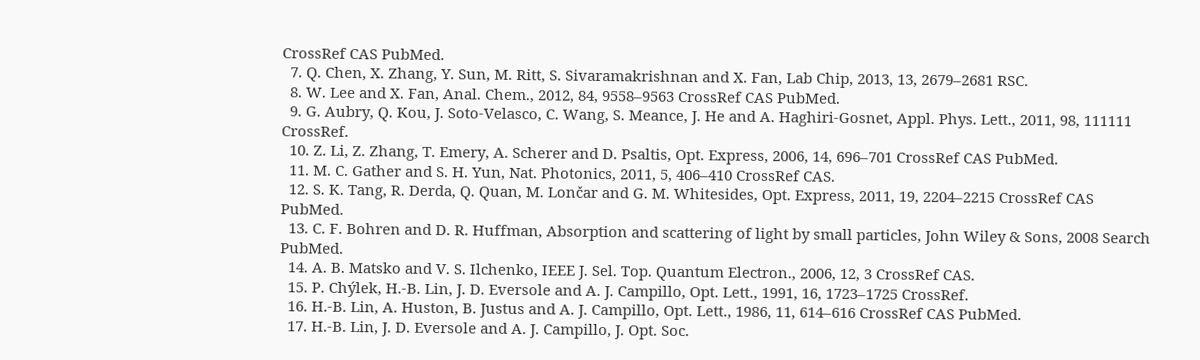CrossRef CAS PubMed.
  7. Q. Chen, X. Zhang, Y. Sun, M. Ritt, S. Sivaramakrishnan and X. Fan, Lab Chip, 2013, 13, 2679–2681 RSC.
  8. W. Lee and X. Fan, Anal. Chem., 2012, 84, 9558–9563 CrossRef CAS PubMed.
  9. G. Aubry, Q. Kou, J. Soto-Velasco, C. Wang, S. Meance, J. He and A. Haghiri-Gosnet, Appl. Phys. Lett., 2011, 98, 111111 CrossRef.
  10. Z. Li, Z. Zhang, T. Emery, A. Scherer and D. Psaltis, Opt. Express, 2006, 14, 696–701 CrossRef CAS PubMed.
  11. M. C. Gather and S. H. Yun, Nat. Photonics, 2011, 5, 406–410 CrossRef CAS.
  12. S. K. Tang, R. Derda, Q. Quan, M. Lončar and G. M. Whitesides, Opt. Express, 2011, 19, 2204–2215 CrossRef CAS PubMed.
  13. C. F. Bohren and D. R. Huffman, Absorption and scattering of light by small particles, John Wiley & Sons, 2008 Search PubMed.
  14. A. B. Matsko and V. S. Ilchenko, IEEE J. Sel. Top. Quantum Electron., 2006, 12, 3 CrossRef CAS.
  15. P. Chýlek, H.-B. Lin, J. D. Eversole and A. J. Campillo, Opt. Lett., 1991, 16, 1723–1725 CrossRef.
  16. H.-B. Lin, A. Huston, B. Justus and A. J. Campillo, Opt. Lett., 1986, 11, 614–616 CrossRef CAS PubMed.
  17. H.-B. Lin, J. D. Eversole and A. J. Campillo, J. Opt. Soc.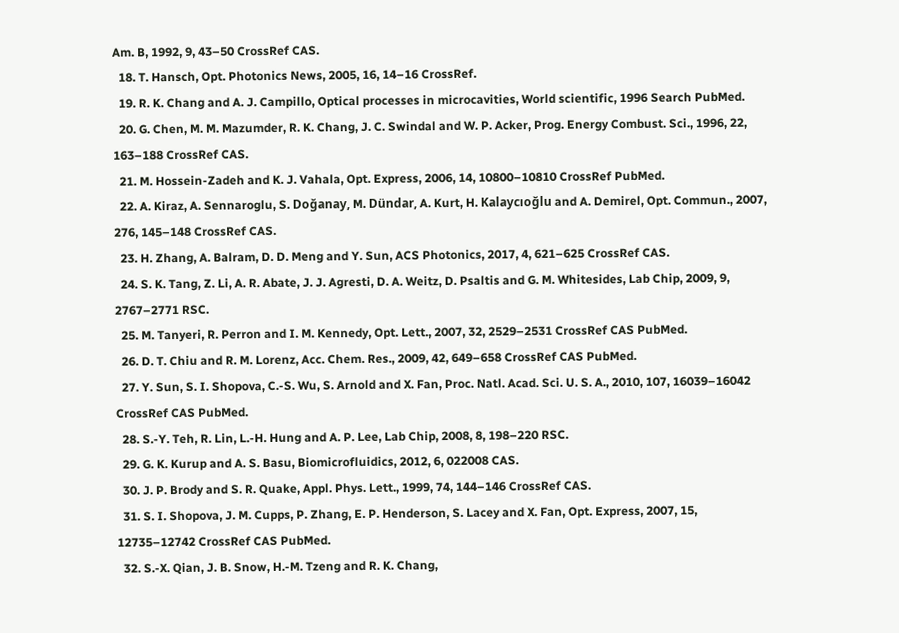Am. B, 1992, 9, 43–50 CrossRef CAS.
  18. T. Hansch, Opt. Photonics News, 2005, 16, 14–16 CrossRef.
  19. R. K. Chang and A. J. Campillo, Optical processes in microcavities, World scientific, 1996 Search PubMed.
  20. G. Chen, M. M. Mazumder, R. K. Chang, J. C. Swindal and W. P. Acker, Prog. Energy Combust. Sci., 1996, 22, 163–188 CrossRef CAS.
  21. M. Hossein-Zadeh and K. J. Vahala, Opt. Express, 2006, 14, 10800–10810 CrossRef PubMed.
  22. A. Kiraz, A. Sennaroglu, S. Doğanay, M. Dündar, A. Kurt, H. Kalaycıoğlu and A. Demirel, Opt. Commun., 2007, 276, 145–148 CrossRef CAS.
  23. H. Zhang, A. Balram, D. D. Meng and Y. Sun, ACS Photonics, 2017, 4, 621–625 CrossRef CAS.
  24. S. K. Tang, Z. Li, A. R. Abate, J. J. Agresti, D. A. Weitz, D. Psaltis and G. M. Whitesides, Lab Chip, 2009, 9, 2767–2771 RSC.
  25. M. Tanyeri, R. Perron and I. M. Kennedy, Opt. Lett., 2007, 32, 2529–2531 CrossRef CAS PubMed.
  26. D. T. Chiu and R. M. Lorenz, Acc. Chem. Res., 2009, 42, 649–658 CrossRef CAS PubMed.
  27. Y. Sun, S. I. Shopova, C.-S. Wu, S. Arnold and X. Fan, Proc. Natl. Acad. Sci. U. S. A., 2010, 107, 16039–16042 CrossRef CAS PubMed.
  28. S.-Y. Teh, R. Lin, L.-H. Hung and A. P. Lee, Lab Chip, 2008, 8, 198–220 RSC.
  29. G. K. Kurup and A. S. Basu, Biomicrofluidics, 2012, 6, 022008 CAS.
  30. J. P. Brody and S. R. Quake, Appl. Phys. Lett., 1999, 74, 144–146 CrossRef CAS.
  31. S. I. Shopova, J. M. Cupps, P. Zhang, E. P. Henderson, S. Lacey and X. Fan, Opt. Express, 2007, 15, 12735–12742 CrossRef CAS PubMed.
  32. S.-X. Qian, J. B. Snow, H.-M. Tzeng and R. K. Chang,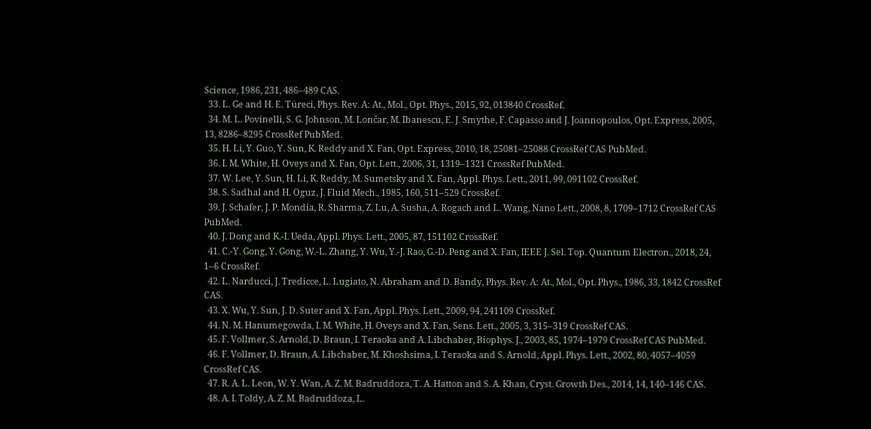Science, 1986, 231, 486–489 CAS.
  33. L. Ge and H. E. Türeci, Phys. Rev. A: At., Mol., Opt. Phys., 2015, 92, 013840 CrossRef.
  34. M. L. Povinelli, S. G. Johnson, M. Lončar, M. Ibanescu, E. J. Smythe, F. Capasso and J. Joannopoulos, Opt. Express, 2005, 13, 8286–8295 CrossRef PubMed.
  35. H. Li, Y. Guo, Y. Sun, K. Reddy and X. Fan, Opt. Express, 2010, 18, 25081–25088 CrossRef CAS PubMed.
  36. I. M. White, H. Oveys and X. Fan, Opt. Lett., 2006, 31, 1319–1321 CrossRef PubMed.
  37. W. Lee, Y. Sun, H. Li, K. Reddy, M. Sumetsky and X. Fan, Appl. Phys. Lett., 2011, 99, 091102 CrossRef.
  38. S. Sadhal and H. Oguz, J. Fluid Mech., 1985, 160, 511–529 CrossRef.
  39. J. Schafer, J. P. Mondia, R. Sharma, Z. Lu, A. Susha, A. Rogach and L. Wang, Nano Lett., 2008, 8, 1709–1712 CrossRef CAS PubMed.
  40. J. Dong and K.-I. Ueda, Appl. Phys. Lett., 2005, 87, 151102 CrossRef.
  41. C.-Y. Gong, Y. Gong, W.-L. Zhang, Y. Wu, Y.-J. Rao, G.-D. Peng and X. Fan, IEEE J. Sel. Top. Quantum Electron., 2018, 24, 1–6 CrossRef.
  42. L. Narducci, J. Tredicce, L. Lugiato, N. Abraham and D. Bandy, Phys. Rev. A: At., Mol., Opt. Phys., 1986, 33, 1842 CrossRef CAS.
  43. X. Wu, Y. Sun, J. D. Suter and X. Fan, Appl. Phys. Lett., 2009, 94, 241109 CrossRef.
  44. N. M. Hanumegowda, I. M. White, H. Oveys and X. Fan, Sens. Lett., 2005, 3, 315–319 CrossRef CAS.
  45. F. Vollmer, S. Arnold, D. Braun, I. Teraoka and A. Libchaber, Biophys. J., 2003, 85, 1974–1979 CrossRef CAS PubMed.
  46. F. Vollmer, D. Braun, A. Libchaber, M. Khoshsima, I. Teraoka and S. Arnold, Appl. Phys. Lett., 2002, 80, 4057–4059 CrossRef CAS.
  47. R. A. L. Leon, W. Y. Wan, A. Z. M. Badruddoza, T. A. Hatton and S. A. Khan, Cryst. Growth Des., 2014, 14, 140–146 CAS.
  48. A. I. Toldy, A. Z. M. Badruddoza, L.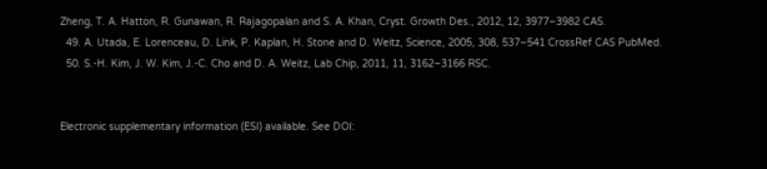Zheng, T. A. Hatton, R. Gunawan, R. Rajagopalan and S. A. Khan, Cryst. Growth Des., 2012, 12, 3977–3982 CAS.
  49. A. Utada, E. Lorenceau, D. Link, P. Kaplan, H. Stone and D. Weitz, Science, 2005, 308, 537–541 CrossRef CAS PubMed.
  50. S.-H. Kim, J. W. Kim, J.-C. Cho and D. A. Weitz, Lab Chip, 2011, 11, 3162–3166 RSC.


Electronic supplementary information (ESI) available. See DOI: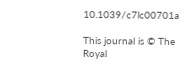10.1039/c7lc00701a

This journal is © The Royal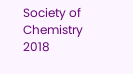Society of Chemistry 2018